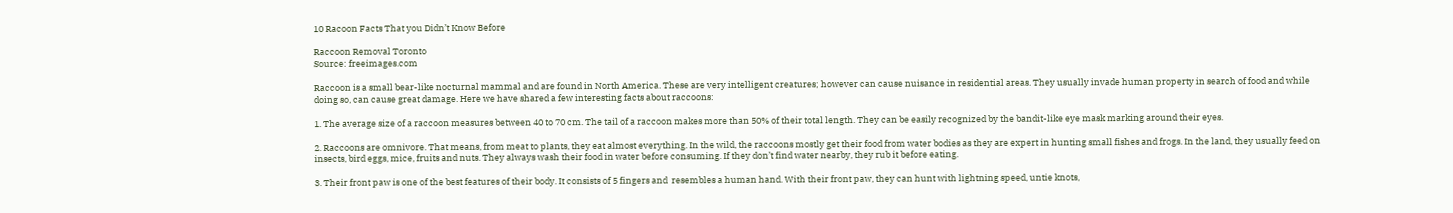10 Racoon Facts That you Didn’t Know Before

Raccoon Removal Toronto
Source: freeimages.com

Raccoon is a small bear-like nocturnal mammal and are found in North America. These are very intelligent creatures; however can cause nuisance in residential areas. They usually invade human property in search of food and while doing so, can cause great damage. Here we have shared a few interesting facts about raccoons:

1. The average size of a raccoon measures between 40 to 70 cm. The tail of a raccoon makes more than 50% of their total length. They can be easily recognized by the bandit-like eye mask marking around their eyes.

2. Raccoons are omnivore. That means, from meat to plants, they eat almost everything. In the wild, the raccoons mostly get their food from water bodies as they are expert in hunting small fishes and frogs. In the land, they usually feed on insects, bird eggs, mice, fruits and nuts. They always wash their food in water before consuming. If they don’t find water nearby, they rub it before eating.

3. Their front paw is one of the best features of their body. It consists of 5 fingers and  resembles a human hand. With their front paw, they can hunt with lightning speed, untie knots,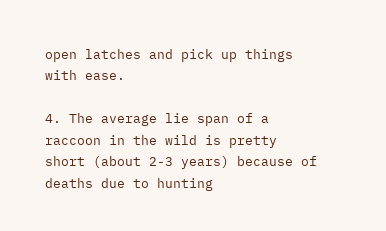open latches and pick up things with ease.

4. The average lie span of a raccoon in the wild is pretty short (about 2-3 years) because of deaths due to hunting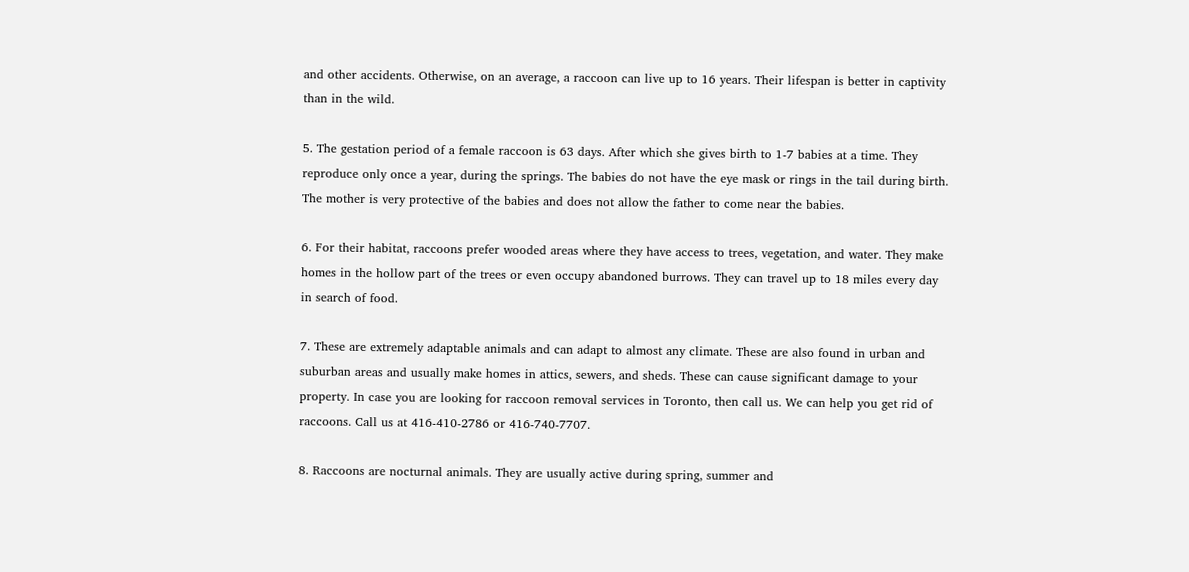and other accidents. Otherwise, on an average, a raccoon can live up to 16 years. Their lifespan is better in captivity than in the wild.

5. The gestation period of a female raccoon is 63 days. After which she gives birth to 1-7 babies at a time. They reproduce only once a year, during the springs. The babies do not have the eye mask or rings in the tail during birth. The mother is very protective of the babies and does not allow the father to come near the babies.

6. For their habitat, raccoons prefer wooded areas where they have access to trees, vegetation, and water. They make homes in the hollow part of the trees or even occupy abandoned burrows. They can travel up to 18 miles every day in search of food.

7. These are extremely adaptable animals and can adapt to almost any climate. These are also found in urban and suburban areas and usually make homes in attics, sewers, and sheds. These can cause significant damage to your property. In case you are looking for raccoon removal services in Toronto, then call us. We can help you get rid of raccoons. Call us at 416-410-2786 or 416-740-7707.

8. Raccoons are nocturnal animals. They are usually active during spring, summer and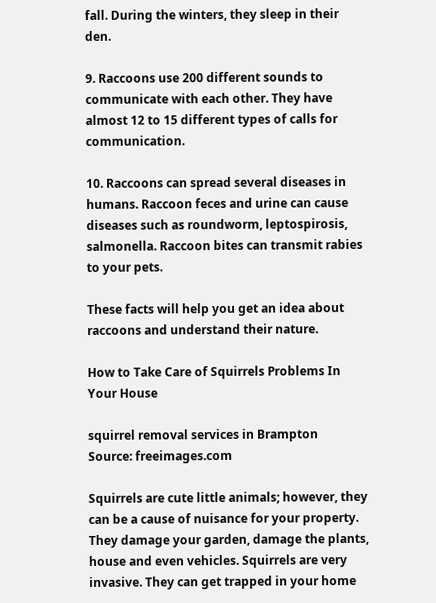fall. During the winters, they sleep in their den.

9. Raccoons use 200 different sounds to communicate with each other. They have almost 12 to 15 different types of calls for communication.

10. Raccoons can spread several diseases in humans. Raccoon feces and urine can cause diseases such as roundworm, leptospirosis, salmonella. Raccoon bites can transmit rabies to your pets.

These facts will help you get an idea about raccoons and understand their nature.

How to Take Care of Squirrels Problems In Your House

squirrel removal services in Brampton
Source: freeimages.com

Squirrels are cute little animals; however, they can be a cause of nuisance for your property. They damage your garden, damage the plants, house and even vehicles. Squirrels are very invasive. They can get trapped in your home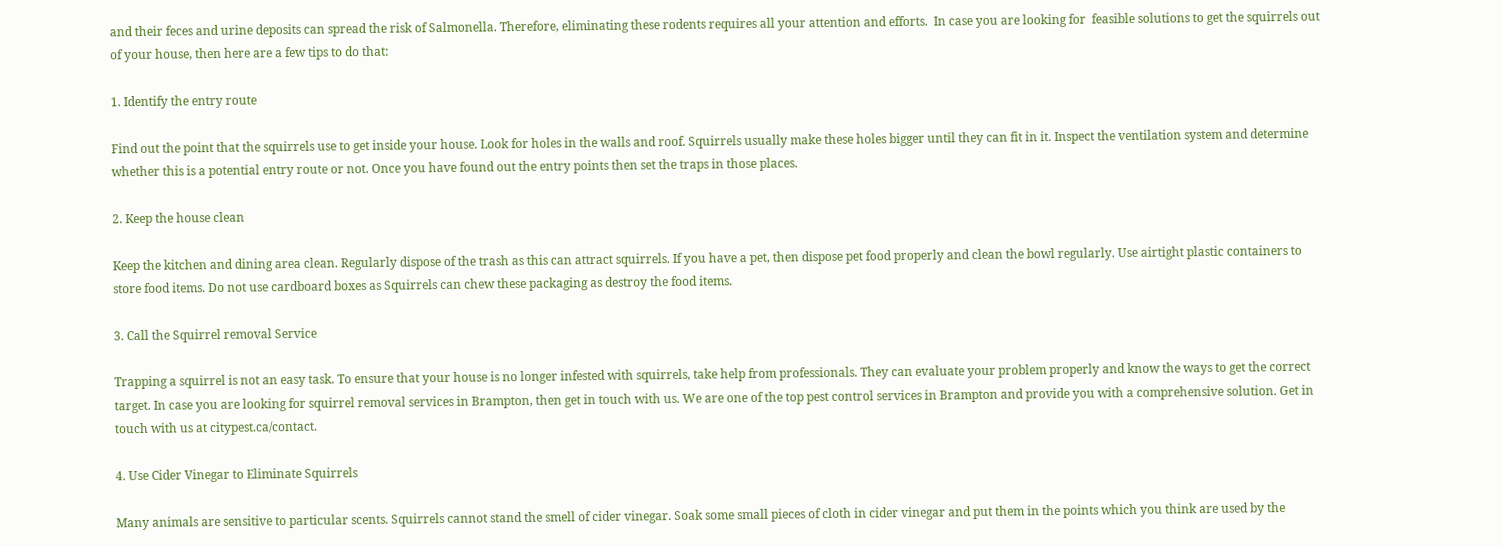and their feces and urine deposits can spread the risk of Salmonella. Therefore, eliminating these rodents requires all your attention and efforts.  In case you are looking for  feasible solutions to get the squirrels out of your house, then here are a few tips to do that:

1. Identify the entry route

Find out the point that the squirrels use to get inside your house. Look for holes in the walls and roof. Squirrels usually make these holes bigger until they can fit in it. Inspect the ventilation system and determine whether this is a potential entry route or not. Once you have found out the entry points then set the traps in those places.

2. Keep the house clean

Keep the kitchen and dining area clean. Regularly dispose of the trash as this can attract squirrels. If you have a pet, then dispose pet food properly and clean the bowl regularly. Use airtight plastic containers to store food items. Do not use cardboard boxes as Squirrels can chew these packaging as destroy the food items.

3. Call the Squirrel removal Service

Trapping a squirrel is not an easy task. To ensure that your house is no longer infested with squirrels, take help from professionals. They can evaluate your problem properly and know the ways to get the correct target. In case you are looking for squirrel removal services in Brampton, then get in touch with us. We are one of the top pest control services in Brampton and provide you with a comprehensive solution. Get in touch with us at citypest.ca/contact.

4. Use Cider Vinegar to Eliminate Squirrels

Many animals are sensitive to particular scents. Squirrels cannot stand the smell of cider vinegar. Soak some small pieces of cloth in cider vinegar and put them in the points which you think are used by the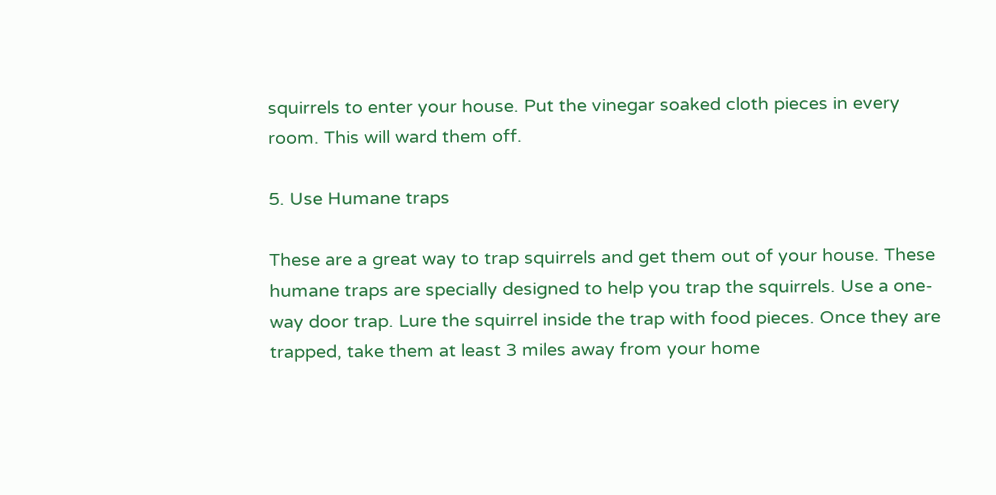squirrels to enter your house. Put the vinegar soaked cloth pieces in every room. This will ward them off.

5. Use Humane traps

These are a great way to trap squirrels and get them out of your house. These humane traps are specially designed to help you trap the squirrels. Use a one-way door trap. Lure the squirrel inside the trap with food pieces. Once they are trapped, take them at least 3 miles away from your home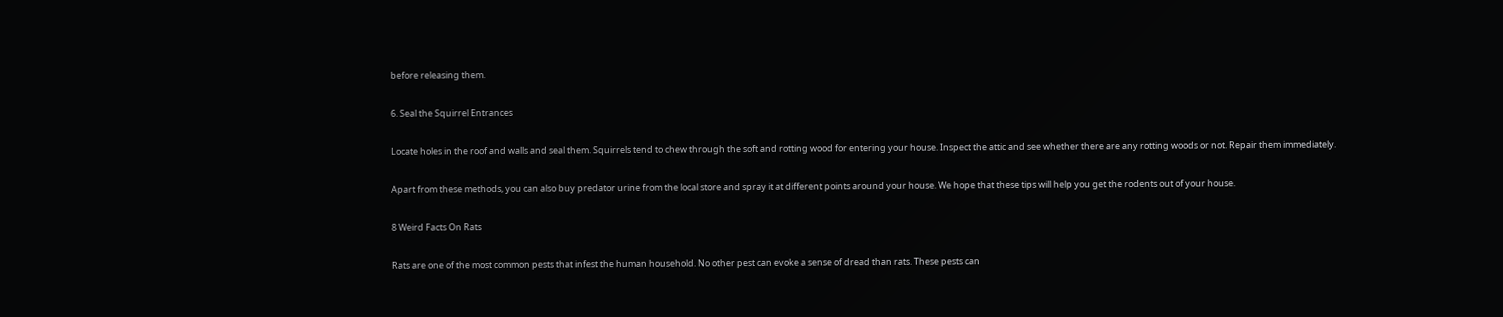before releasing them.

6. Seal the Squirrel Entrances

Locate holes in the roof and walls and seal them. Squirrels tend to chew through the soft and rotting wood for entering your house. Inspect the attic and see whether there are any rotting woods or not. Repair them immediately.

Apart from these methods, you can also buy predator urine from the local store and spray it at different points around your house. We hope that these tips will help you get the rodents out of your house.

8 Weird Facts On Rats

Rats are one of the most common pests that infest the human household. No other pest can evoke a sense of dread than rats. These pests can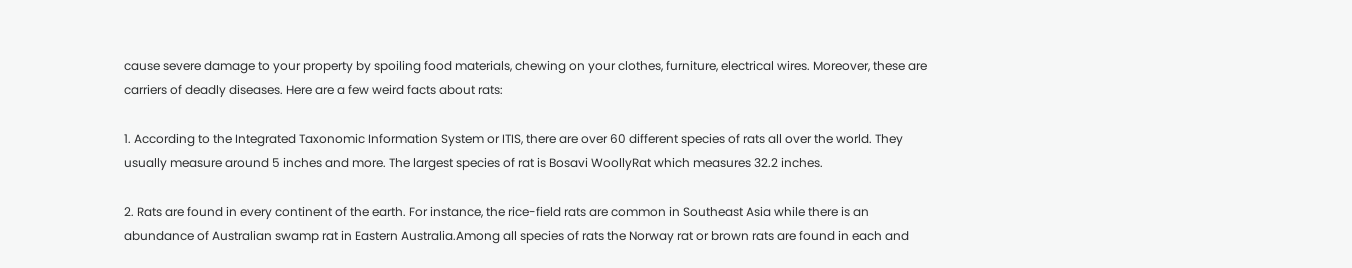cause severe damage to your property by spoiling food materials, chewing on your clothes, furniture, electrical wires. Moreover, these are carriers of deadly diseases. Here are a few weird facts about rats:

1. According to the Integrated Taxonomic Information System or ITIS, there are over 60 different species of rats all over the world. They usually measure around 5 inches and more. The largest species of rat is Bosavi WoollyRat which measures 32.2 inches.

2. Rats are found in every continent of the earth. For instance, the rice-field rats are common in Southeast Asia while there is an abundance of Australian swamp rat in Eastern Australia.Among all species of rats the Norway rat or brown rats are found in each and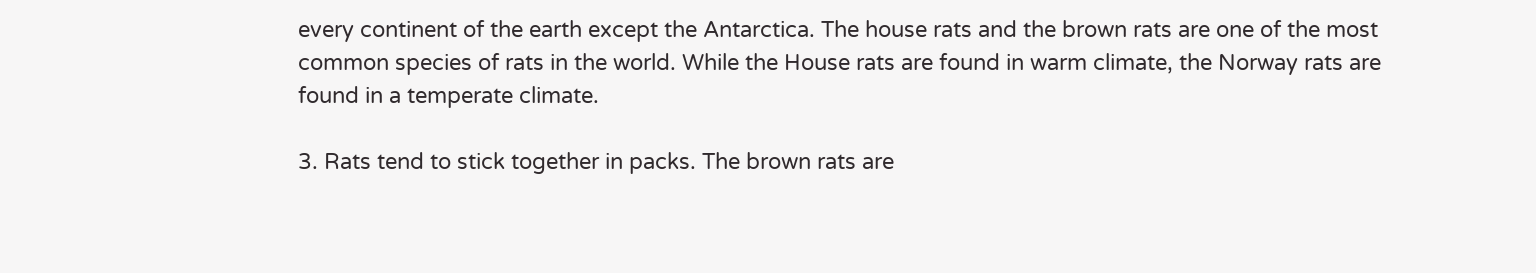every continent of the earth except the Antarctica. The house rats and the brown rats are one of the most common species of rats in the world. While the House rats are found in warm climate, the Norway rats are found in a temperate climate.

3. Rats tend to stick together in packs. The brown rats are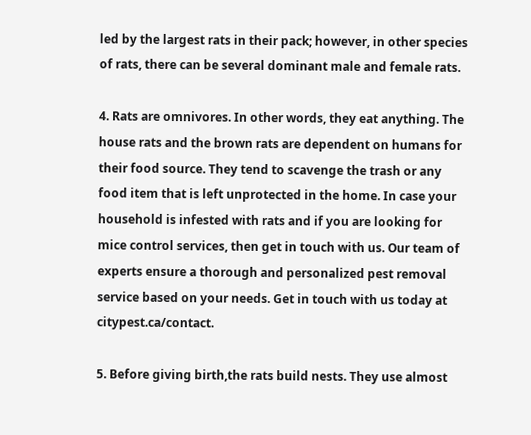led by the largest rats in their pack; however, in other species of rats, there can be several dominant male and female rats.

4. Rats are omnivores. In other words, they eat anything. The house rats and the brown rats are dependent on humans for their food source. They tend to scavenge the trash or any food item that is left unprotected in the home. In case your household is infested with rats and if you are looking for mice control services, then get in touch with us. Our team of experts ensure a thorough and personalized pest removal service based on your needs. Get in touch with us today at citypest.ca/contact.

5. Before giving birth,the rats build nests. They use almost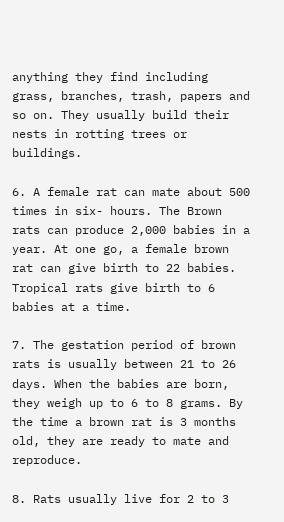anything they find including grass, branches, trash, papers and so on. They usually build their nests in rotting trees or buildings.

6. A female rat can mate about 500 times in six- hours. The Brown rats can produce 2,000 babies in a year. At one go, a female brown rat can give birth to 22 babies. Tropical rats give birth to 6 babies at a time.

7. The gestation period of brown rats is usually between 21 to 26 days. When the babies are born, they weigh up to 6 to 8 grams. By the time a brown rat is 3 months old, they are ready to mate and reproduce.

8. Rats usually live for 2 to 3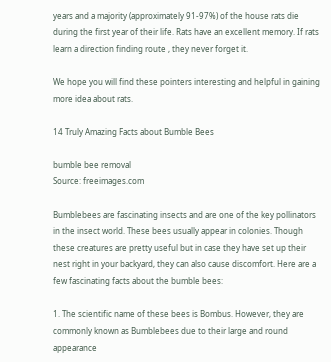years and a majority (approximately 91-97%) of the house rats die during the first year of their life. Rats have an excellent memory. If rats learn a direction finding route , they never forget it.

We hope you will find these pointers interesting and helpful in gaining more idea about rats.

14 Truly Amazing Facts about Bumble Bees

bumble bee removal
Source: freeimages.com

Bumblebees are fascinating insects and are one of the key pollinators in the insect world. These bees usually appear in colonies. Though these creatures are pretty useful but in case they have set up their nest right in your backyard, they can also cause discomfort. Here are a few fascinating facts about the bumble bees:

1. The scientific name of these bees is Bombus. However, they are commonly known as Bumblebees due to their large and round appearance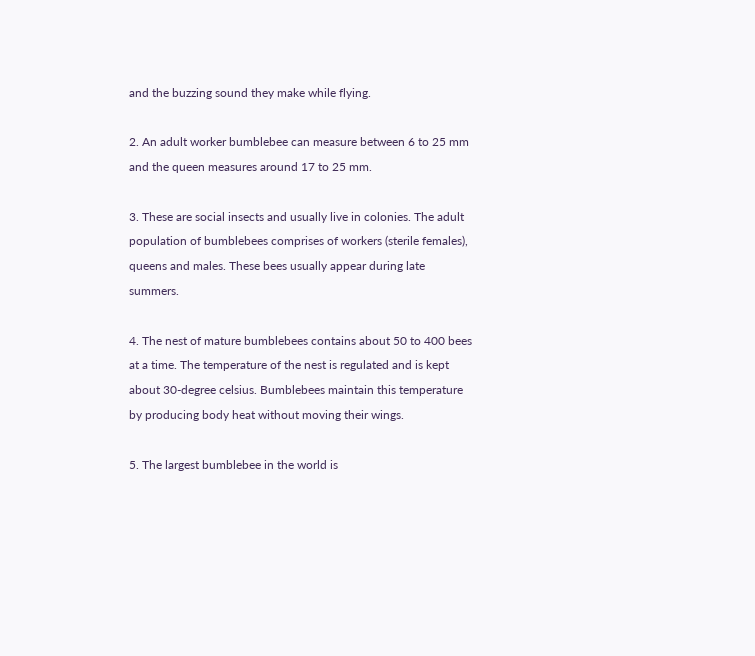and the buzzing sound they make while flying.

2. An adult worker bumblebee can measure between 6 to 25 mm and the queen measures around 17 to 25 mm.

3. These are social insects and usually live in colonies. The adult population of bumblebees comprises of workers (sterile females), queens and males. These bees usually appear during late summers.

4. The nest of mature bumblebees contains about 50 to 400 bees at a time. The temperature of the nest is regulated and is kept about 30-degree celsius. Bumblebees maintain this temperature by producing body heat without moving their wings.

5. The largest bumblebee in the world is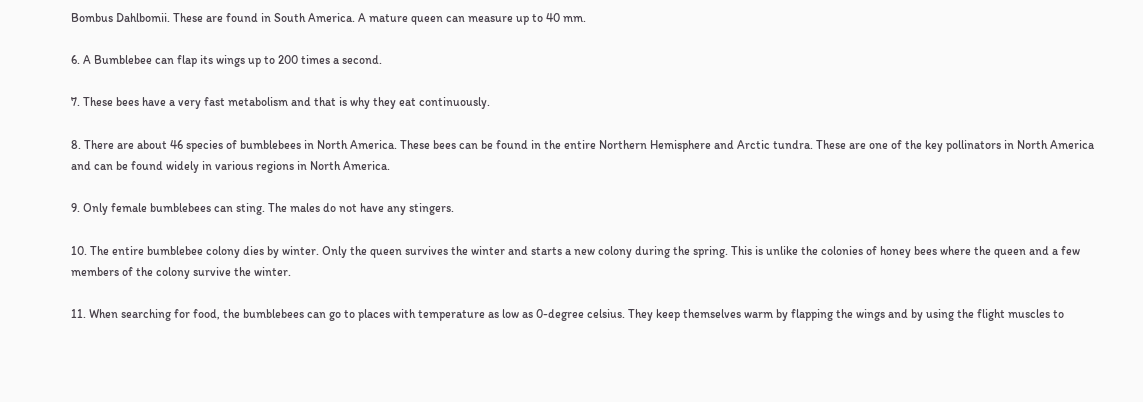Bombus Dahlbomii. These are found in South America. A mature queen can measure up to 40 mm.

6. A Bumblebee can flap its wings up to 200 times a second.

7. These bees have a very fast metabolism and that is why they eat continuously.

8. There are about 46 species of bumblebees in North America. These bees can be found in the entire Northern Hemisphere and Arctic tundra. These are one of the key pollinators in North America and can be found widely in various regions in North America.

9. Only female bumblebees can sting. The males do not have any stingers.

10. The entire bumblebee colony dies by winter. Only the queen survives the winter and starts a new colony during the spring. This is unlike the colonies of honey bees where the queen and a few members of the colony survive the winter.

11. When searching for food, the bumblebees can go to places with temperature as low as 0-degree celsius. They keep themselves warm by flapping the wings and by using the flight muscles to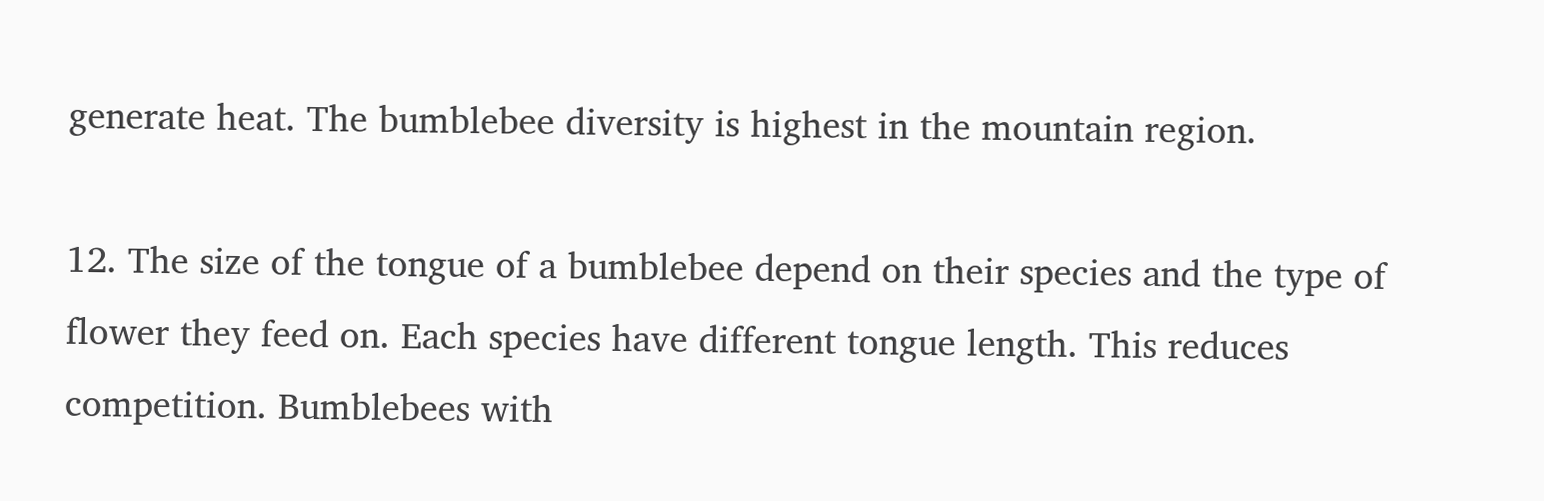generate heat. The bumblebee diversity is highest in the mountain region.

12. The size of the tongue of a bumblebee depend on their species and the type of flower they feed on. Each species have different tongue length. This reduces competition. Bumblebees with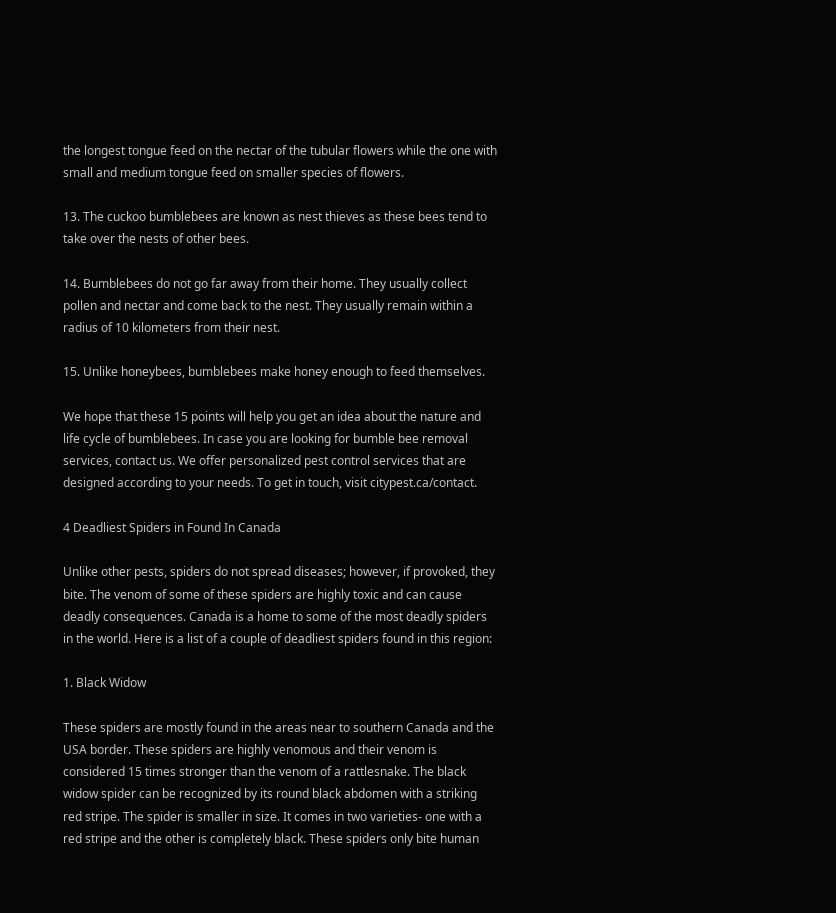the longest tongue feed on the nectar of the tubular flowers while the one with small and medium tongue feed on smaller species of flowers.

13. The cuckoo bumblebees are known as nest thieves as these bees tend to take over the nests of other bees.

14. Bumblebees do not go far away from their home. They usually collect pollen and nectar and come back to the nest. They usually remain within a radius of 10 kilometers from their nest.

15. Unlike honeybees, bumblebees make honey enough to feed themselves.

We hope that these 15 points will help you get an idea about the nature and life cycle of bumblebees. In case you are looking for bumble bee removal services, contact us. We offer personalized pest control services that are designed according to your needs. To get in touch, visit citypest.ca/contact.

4 Deadliest Spiders in Found In Canada

Unlike other pests, spiders do not spread diseases; however, if provoked, they bite. The venom of some of these spiders are highly toxic and can cause deadly consequences. Canada is a home to some of the most deadly spiders in the world. Here is a list of a couple of deadliest spiders found in this region:

1. Black Widow

These spiders are mostly found in the areas near to southern Canada and the USA border. These spiders are highly venomous and their venom is considered 15 times stronger than the venom of a rattlesnake. The black widow spider can be recognized by its round black abdomen with a striking red stripe. The spider is smaller in size. It comes in two varieties- one with a red stripe and the other is completely black. These spiders only bite human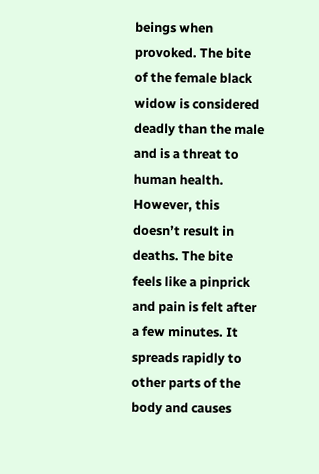beings when provoked. The bite of the female black widow is considered deadly than the male and is a threat to human health. However, this doesn’t result in deaths. The bite feels like a pinprick and pain is felt after a few minutes. It spreads rapidly to other parts of the body and causes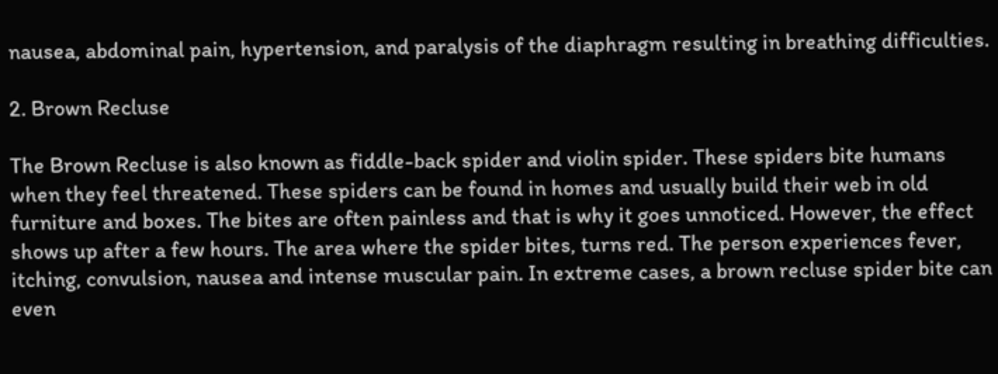nausea, abdominal pain, hypertension, and paralysis of the diaphragm resulting in breathing difficulties.

2. Brown Recluse

The Brown Recluse is also known as fiddle-back spider and violin spider. These spiders bite humans when they feel threatened. These spiders can be found in homes and usually build their web in old furniture and boxes. The bites are often painless and that is why it goes unnoticed. However, the effect shows up after a few hours. The area where the spider bites, turns red. The person experiences fever, itching, convulsion, nausea and intense muscular pain. In extreme cases, a brown recluse spider bite can even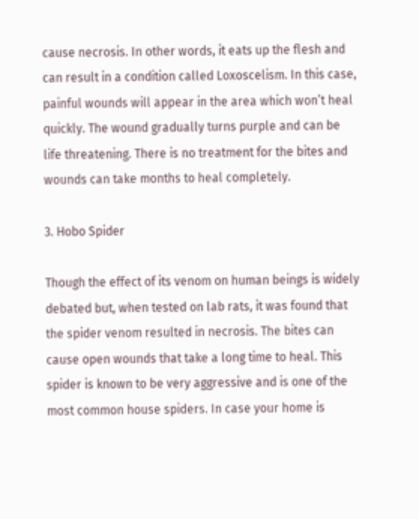cause necrosis. In other words, it eats up the flesh and can result in a condition called Loxoscelism. In this case, painful wounds will appear in the area which won’t heal quickly. The wound gradually turns purple and can be life threatening. There is no treatment for the bites and wounds can take months to heal completely.

3. Hobo Spider

Though the effect of its venom on human beings is widely debated but, when tested on lab rats, it was found that the spider venom resulted in necrosis. The bites can cause open wounds that take a long time to heal. This spider is known to be very aggressive and is one of the most common house spiders. In case your home is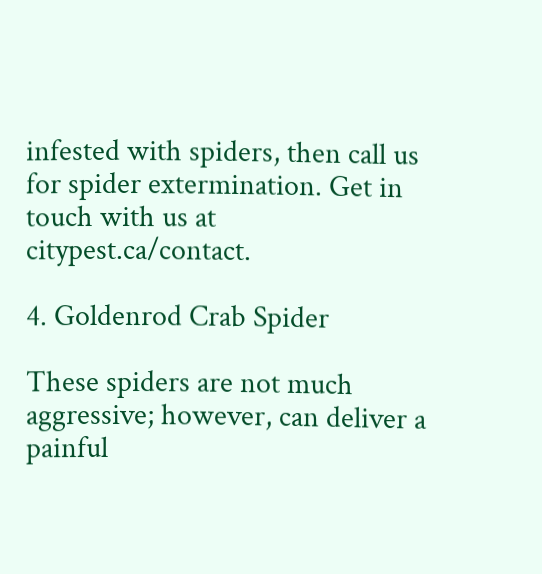infested with spiders, then call us for spider extermination. Get in touch with us at citypest.ca/contact.

4. Goldenrod Crab Spider

These spiders are not much aggressive; however, can deliver a painful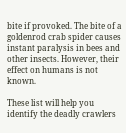bite if provoked. The bite of a goldenrod crab spider causes instant paralysis in bees and other insects. However, their effect on humans is not known.

These list will help you identify the deadly crawlers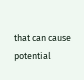that can cause potential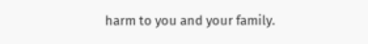harm to you and your family.